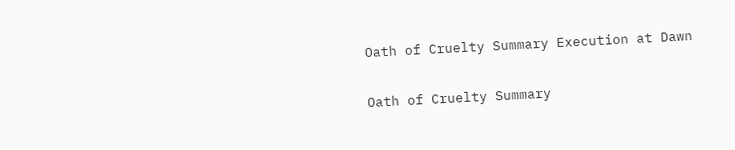Oath of Cruelty Summary Execution at Dawn

Oath of Cruelty Summary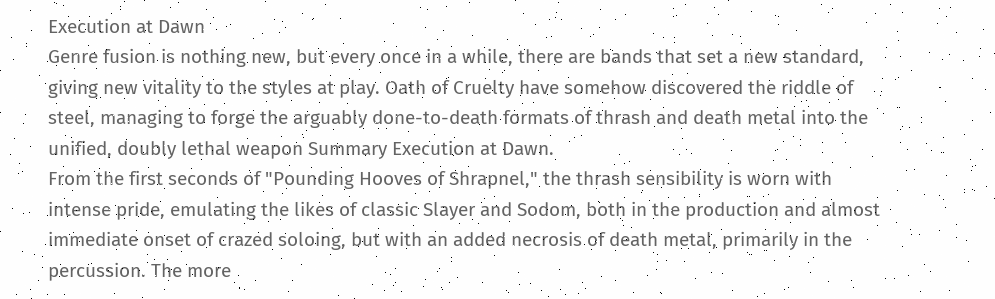Execution at Dawn
Genre fusion is nothing new, but every once in a while, there are bands that set a new standard, giving new vitality to the styles at play. Oath of Cruelty have somehow discovered the riddle of steel, managing to forge the arguably done-to-death formats of thrash and death metal into the unified, doubly lethal weapon Summary Execution at Dawn.
From the first seconds of "Pounding Hooves of Shrapnel," the thrash sensibility is worn with intense pride, emulating the likes of classic Slayer and Sodom, both in the production and almost immediate onset of crazed soloing, but with an added necrosis of death metal, primarily in the percussion. The more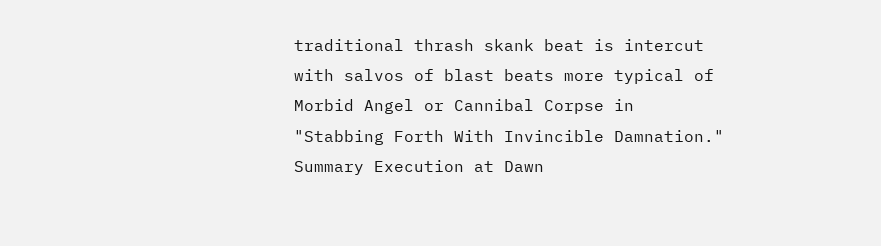traditional thrash skank beat is intercut with salvos of blast beats more typical of Morbid Angel or Cannibal Corpse in "Stabbing Forth With Invincible Damnation."
Summary Execution at Dawn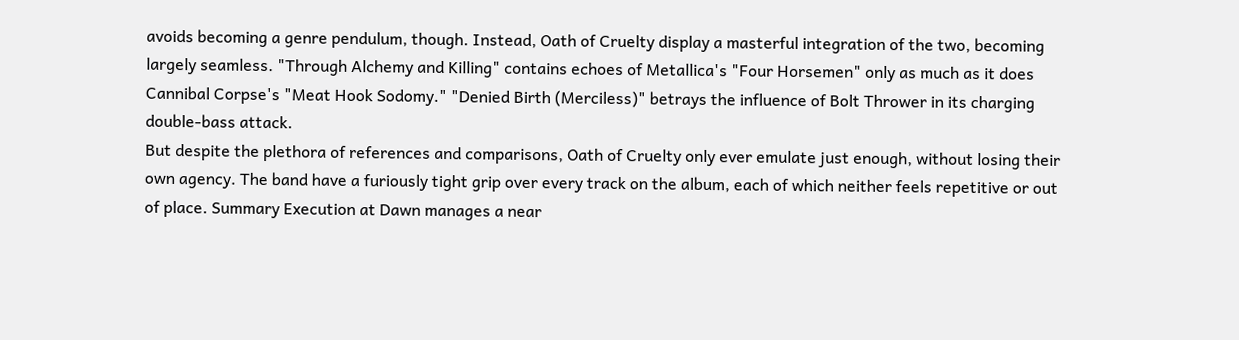avoids becoming a genre pendulum, though. Instead, Oath of Cruelty display a masterful integration of the two, becoming largely seamless. "Through Alchemy and Killing" contains echoes of Metallica's "Four Horsemen" only as much as it does Cannibal Corpse's "Meat Hook Sodomy." "Denied Birth (Merciless)" betrays the influence of Bolt Thrower in its charging double-bass attack.
But despite the plethora of references and comparisons, Oath of Cruelty only ever emulate just enough, without losing their own agency. The band have a furiously tight grip over every track on the album, each of which neither feels repetitive or out of place. Summary Execution at Dawn manages a near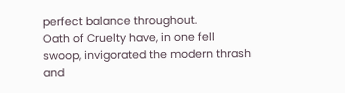perfect balance throughout.
Oath of Cruelty have, in one fell swoop, invigorated the modern thrash and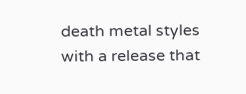death metal styles with a release that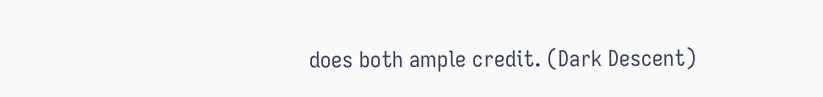does both ample credit. (Dark Descent)